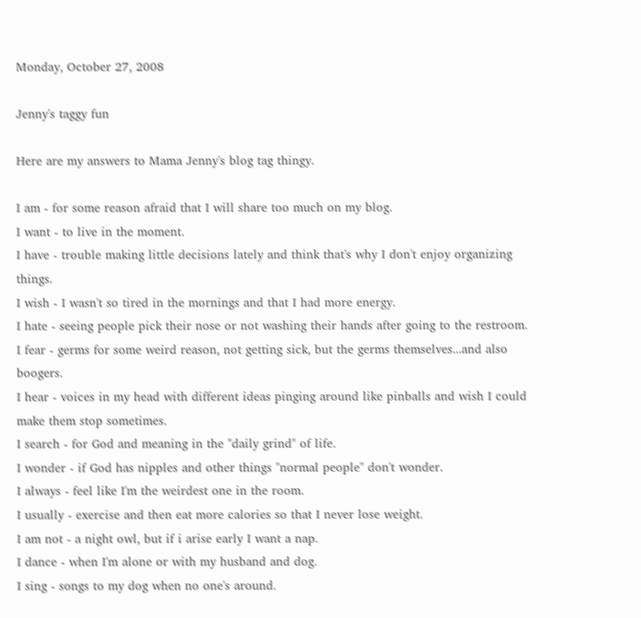Monday, October 27, 2008

Jenny's taggy fun

Here are my answers to Mama Jenny's blog tag thingy.

I am - for some reason afraid that I will share too much on my blog.
I want - to live in the moment.
I have - trouble making little decisions lately and think that's why I don't enjoy organizing things.
I wish - I wasn't so tired in the mornings and that I had more energy.
I hate - seeing people pick their nose or not washing their hands after going to the restroom.
I fear - germs for some weird reason, not getting sick, but the germs themselves...and also boogers.
I hear - voices in my head with different ideas pinging around like pinballs and wish I could make them stop sometimes.
I search - for God and meaning in the "daily grind" of life.
I wonder - if God has nipples and other things "normal people" don't wonder.
I always - feel like I'm the weirdest one in the room.
I usually - exercise and then eat more calories so that I never lose weight.
I am not - a night owl, but if i arise early I want a nap.
I dance - when I'm alone or with my husband and dog.
I sing - songs to my dog when no one's around.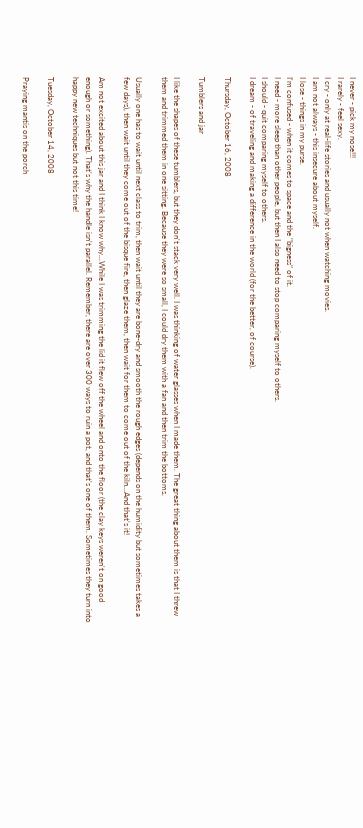I never - pick my nose!!!
I rarely - feel sexy.
I cry - only at real-life stories and usually not when watching movies.
I am not always - this insecure about myself.
I lose - things in my purse.
I'm confused - when it comes to space and the "bigness" of it.
I need - more sleep than other people, but then I also need to stop comparing myself to others.
I should - quit comparing myself to others.
I dream - of traveling and making a difference in the world (for the better, of course).

Thursday, October 16, 2008

Tumblers and jar

I like the shapes of these tumblers, but they don't stack very well. I was thinking of water glasses when I made them. The great thing about them is that I threw them and trimmed them in one sitting. Because they were so small, I could dry them with a fan and then trim the bottoms.

Usually one has to wait until next class to trim, then wait until they are bone-dry and smooth the rough edges (depends on the humidity but sometimes takes a few days), then wait until they come out of the bisque fire, then glaze them, then wait for them to come out of the kiln...And that's it!

Am not excited about this jar and I think I know why...While I was trimming the lid it flew off the wheel and onto the floor (the clay keys weren't on good enough or something). That's why the handle isn't parallel. Remember, there are over 300 ways to ruin a pot, and that's one of them. Sometimes they turn into happy new techniques but not this time!

Tuesday, October 14, 2008

Praying mantis on the porch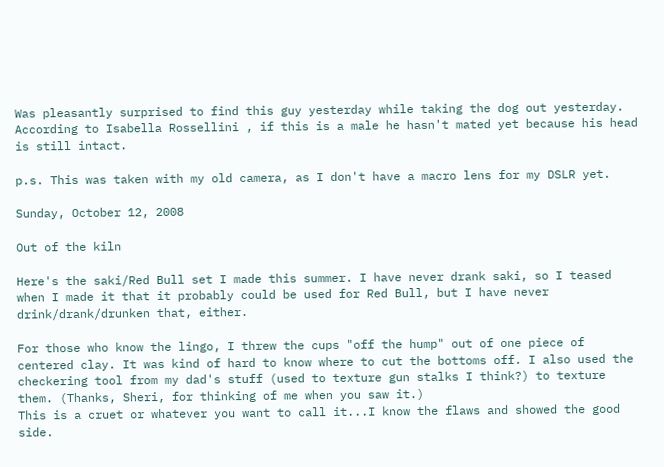Was pleasantly surprised to find this guy yesterday while taking the dog out yesterday. According to Isabella Rossellini , if this is a male he hasn't mated yet because his head is still intact.

p.s. This was taken with my old camera, as I don't have a macro lens for my DSLR yet.

Sunday, October 12, 2008

Out of the kiln

Here's the saki/Red Bull set I made this summer. I have never drank saki, so I teased when I made it that it probably could be used for Red Bull, but I have never drink/drank/drunken that, either.

For those who know the lingo, I threw the cups "off the hump" out of one piece of centered clay. It was kind of hard to know where to cut the bottoms off. I also used the checkering tool from my dad's stuff (used to texture gun stalks I think?) to texture them. (Thanks, Sheri, for thinking of me when you saw it.)
This is a cruet or whatever you want to call it...I know the flaws and showed the good side.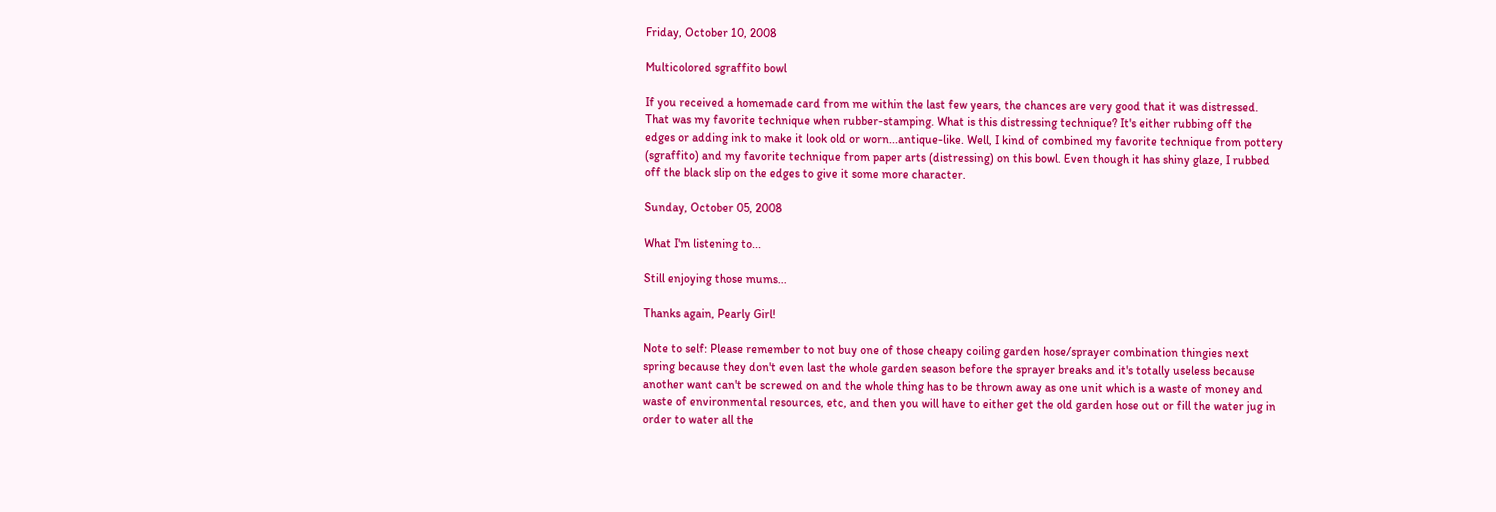Friday, October 10, 2008

Multicolored sgraffito bowl

If you received a homemade card from me within the last few years, the chances are very good that it was distressed. That was my favorite technique when rubber-stamping. What is this distressing technique? It's either rubbing off the edges or adding ink to make it look old or worn...antique-like. Well, I kind of combined my favorite technique from pottery (sgraffito) and my favorite technique from paper arts (distressing) on this bowl. Even though it has shiny glaze, I rubbed off the black slip on the edges to give it some more character.

Sunday, October 05, 2008

What I'm listening to...

Still enjoying those mums...

Thanks again, Pearly Girl!

Note to self: Please remember to not buy one of those cheapy coiling garden hose/sprayer combination thingies next spring because they don't even last the whole garden season before the sprayer breaks and it's totally useless because another want can't be screwed on and the whole thing has to be thrown away as one unit which is a waste of money and waste of environmental resources, etc, and then you will have to either get the old garden hose out or fill the water jug in order to water all the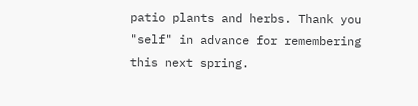patio plants and herbs. Thank you "self" in advance for remembering this next spring.